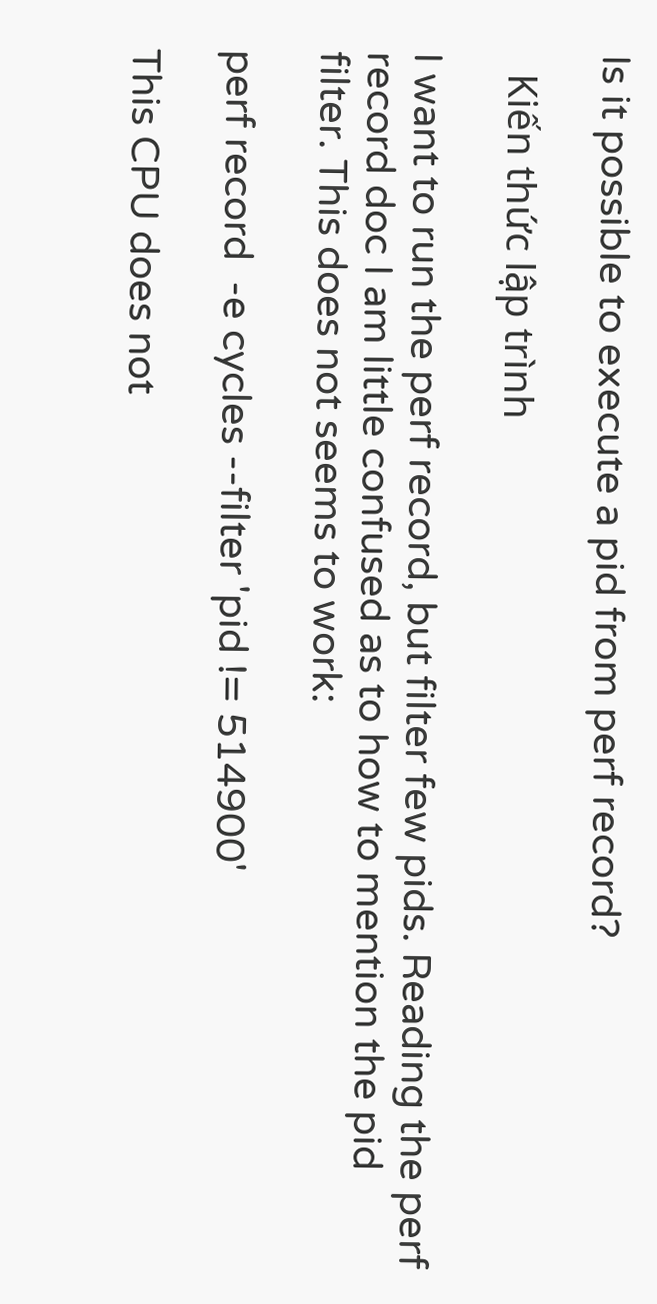Is it possible to execute a pid from perf record?

  Kiến thức lập trình

I want to run the perf record, but filter few pids. Reading the perf record doc I am little confused as to how to mention the pid filter. This does not seems to work:

perf record  -e cycles --filter 'pid != 514900'

This CPU does not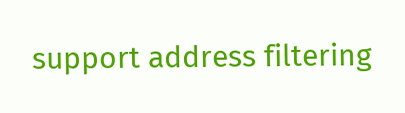support address filtering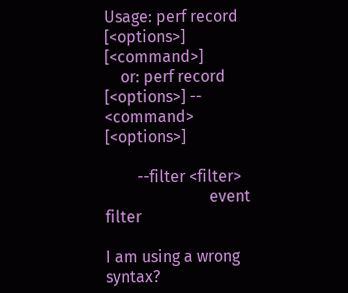Usage: perf record [<options>] [<command>]
    or: perf record [<options>] -- <command> [<options>]

        --filter <filter>
                          event filter

I am using a wrong syntax?